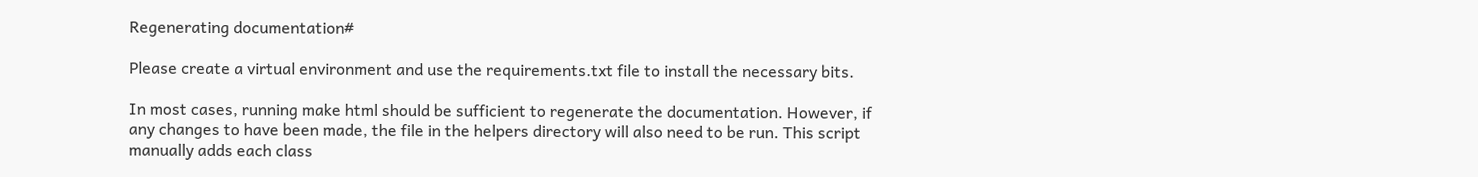Regenerating documentation#

Please create a virtual environment and use the requirements.txt file to install the necessary bits.

In most cases, running make html should be sufficient to regenerate the documentation. However, if any changes to have been made, the file in the helpers directory will also need to be run. This script manually adds each class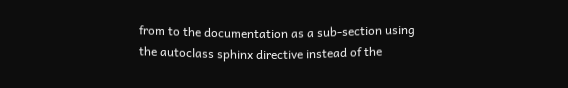from to the documentation as a sub-section using the autoclass sphinx directive instead of the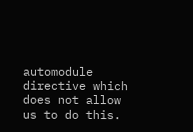automodule directive which does not allow us to do this.